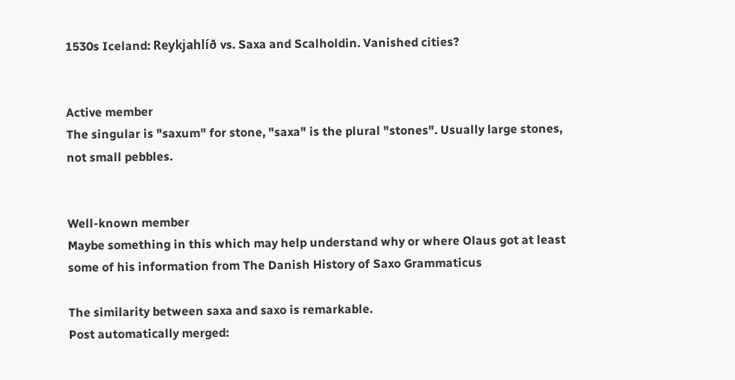1530s Iceland: Reykjahlíð vs. Saxa and Scalholdin. Vanished cities?


Active member
The singular is "saxum" for stone, "saxa" is the plural "stones". Usually large stones, not small pebbles.


Well-known member
Maybe something in this which may help understand why or where Olaus got at least some of his information from The Danish History of Saxo Grammaticus

The similarity between saxa and saxo is remarkable.
Post automatically merged: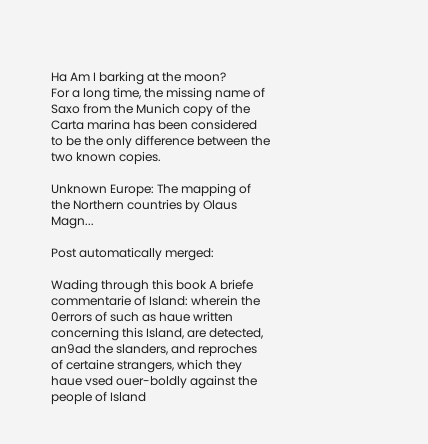Ha Am I barking at the moon?
For a long time, the missing name of Saxo from the Munich copy of the Carta marina has been considered to be the only difference between the two known copies.

Unknown Europe: The mapping of the Northern countries by Olaus Magn...

Post automatically merged:

Wading through this book A briefe commentarie of Island: wherein the 0errors of such as haue written concerning this Island, are detected, an9ad the slanders, and reproches of certaine strangers, which they haue vsed ouer-boldly against the people of Island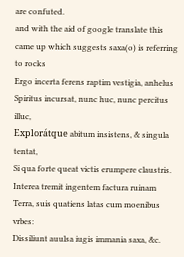are confuted.
and with the aid of google translate this came up which suggests saxa(o) is referring to rocks
Ergo incerta ferens raptim vestigia, anhelus
Spiritus incursat, nunc huc, nunc percitus illuc,
Explorátque abitum insistens, & singula tentat,
Si qua forte queat victis erumpere claustris.
Interea tremit ingentem factura ruinam
Terra, suis quatiens latas cum moenibus vrbes:
Dissiliunt auulsa iugis immania saxa, &c.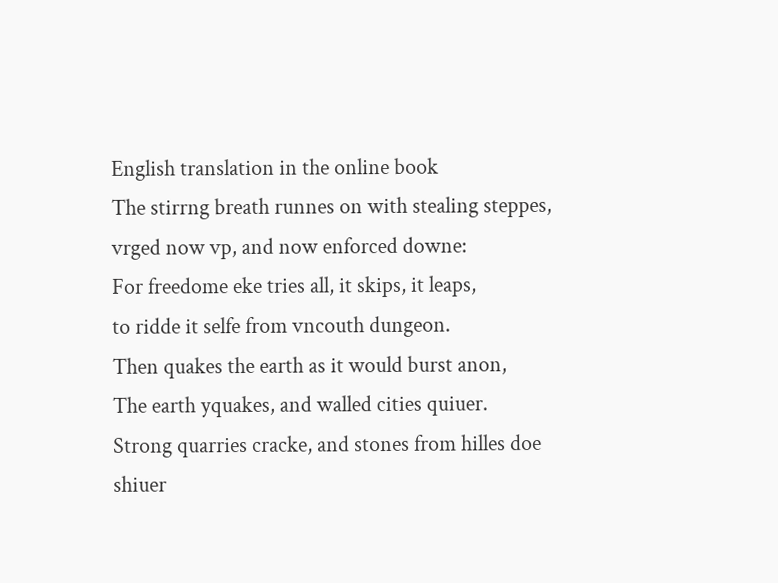English translation in the online book
The stirrng breath runnes on with stealing steppes,
vrged now vp, and now enforced downe:
For freedome eke tries all, it skips, it leaps,
to ridde it selfe from vncouth dungeon.
Then quakes the earth as it would burst anon,
The earth yquakes, and walled cities quiuer.
Strong quarries cracke, and stones from hilles doe shiuer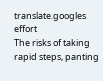translate.googles effort
The risks of taking rapid steps, panting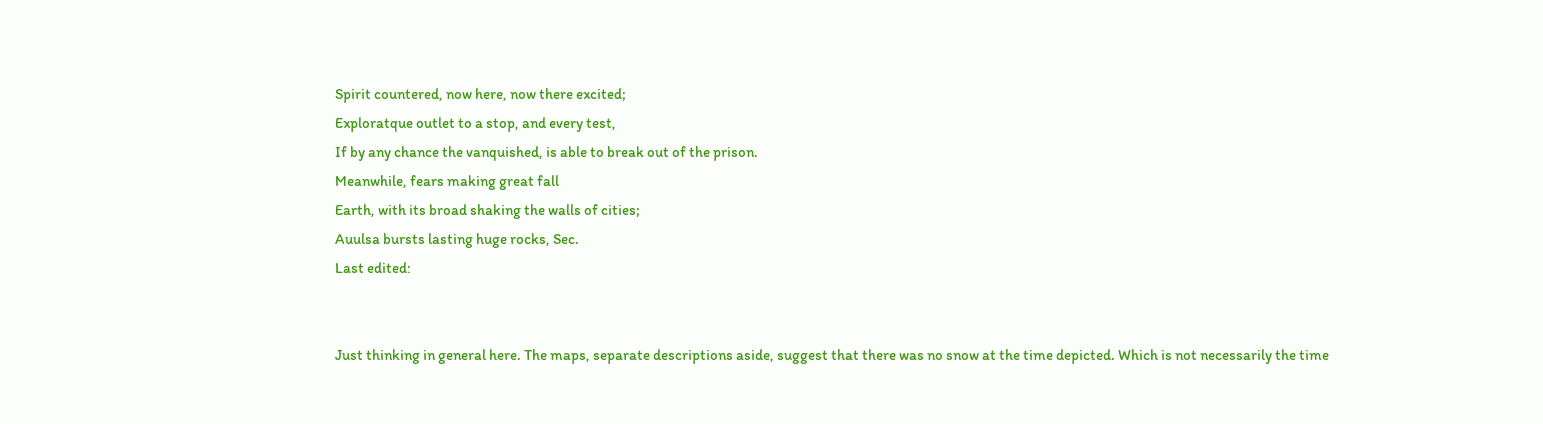Spirit countered, now here, now there excited;
Exploratque outlet to a stop, and every test,
If by any chance the vanquished, is able to break out of the prison.
Meanwhile, fears making great fall
Earth, with its broad shaking the walls of cities;
Auulsa bursts lasting huge rocks, Sec.
Last edited:


Just thinking in general here. The maps, separate descriptions aside, suggest that there was no snow at the time depicted. Which is not necessarily the time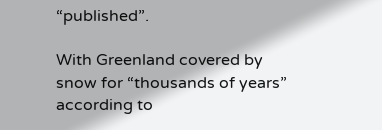“published”.

With Greenland covered by snow for “thousands of years” according to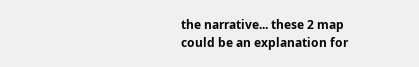the narrative... these 2 map could be an explanation for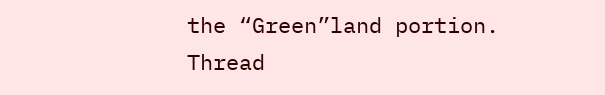the “Green”land portion.
Thread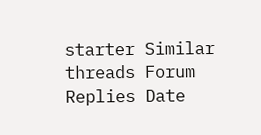starter Similar threads Forum Replies Date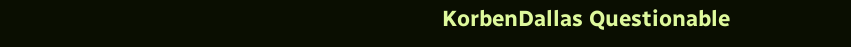KorbenDallas Questionable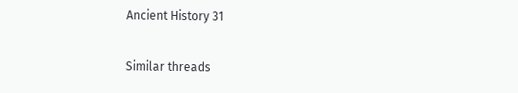Ancient History 31

Similar threads